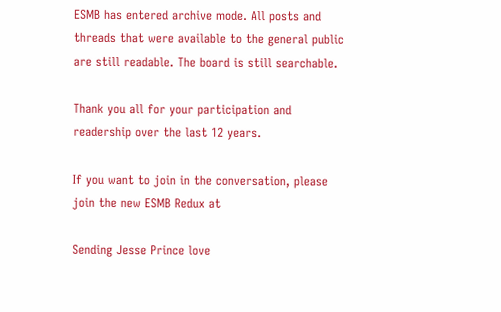ESMB has entered archive mode. All posts and threads that were available to the general public are still readable. The board is still searchable.

Thank you all for your participation and readership over the last 12 years.

If you want to join in the conversation, please join the new ESMB Redux at

Sending Jesse Prince love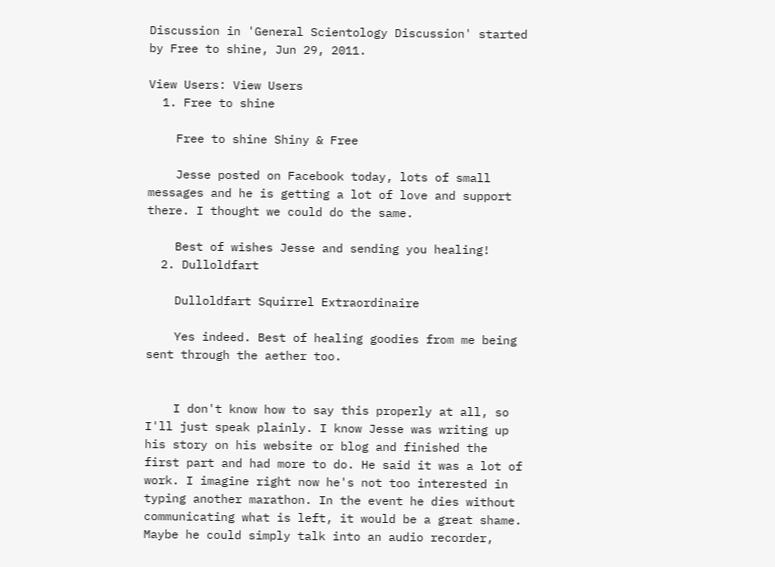Discussion in 'General Scientology Discussion' started by Free to shine, Jun 29, 2011.

View Users: View Users
  1. Free to shine

    Free to shine Shiny & Free

    Jesse posted on Facebook today, lots of small messages and he is getting a lot of love and support there. I thought we could do the same.

    Best of wishes Jesse and sending you healing!
  2. Dulloldfart

    Dulloldfart Squirrel Extraordinaire

    Yes indeed. Best of healing goodies from me being sent through the aether too.


    I don't know how to say this properly at all, so I'll just speak plainly. I know Jesse was writing up his story on his website or blog and finished the first part and had more to do. He said it was a lot of work. I imagine right now he's not too interested in typing another marathon. In the event he dies without communicating what is left, it would be a great shame. Maybe he could simply talk into an audio recorder,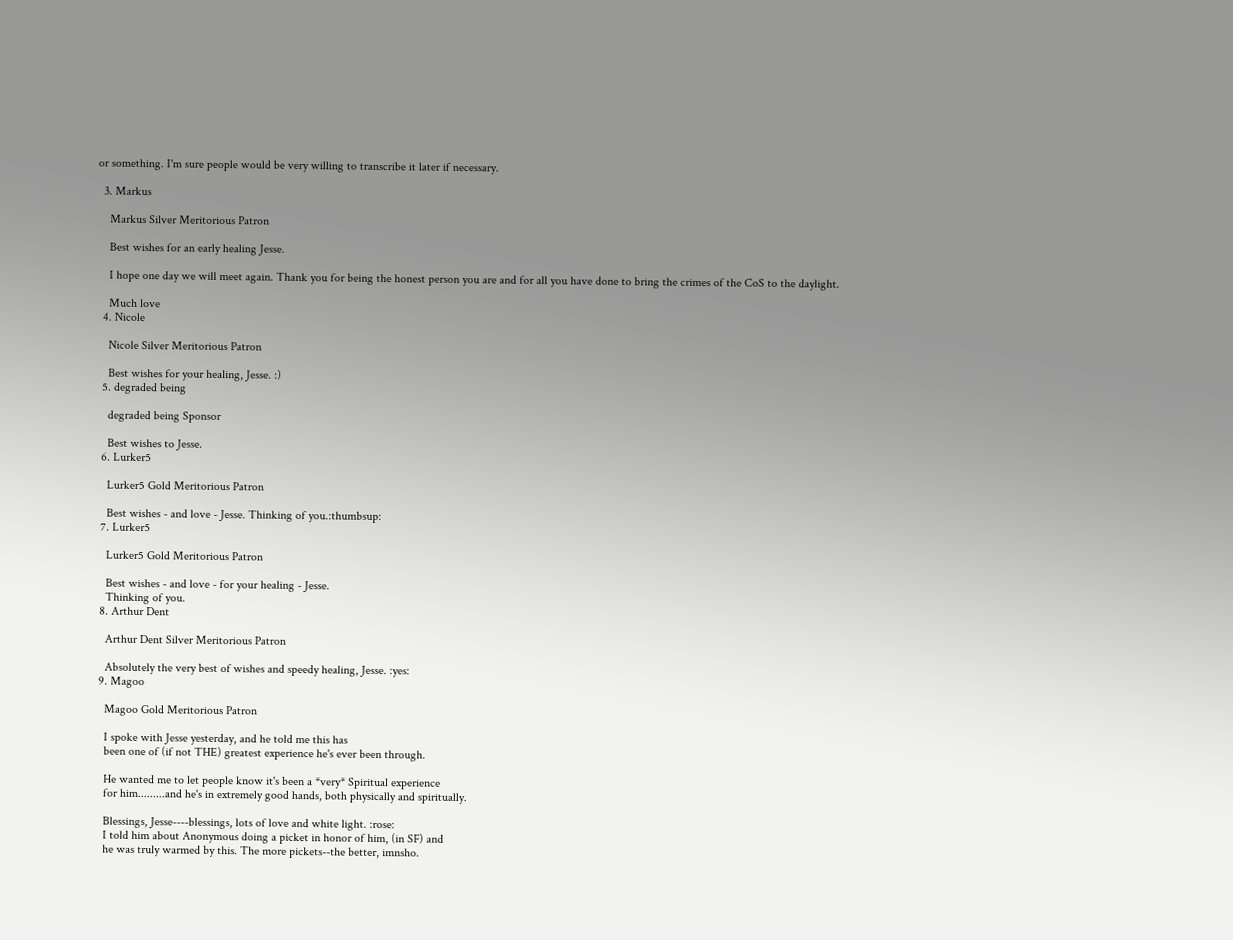or something. I'm sure people would be very willing to transcribe it later if necessary.

  3. Markus

    Markus Silver Meritorious Patron

    Best wishes for an early healing Jesse.

    I hope one day we will meet again. Thank you for being the honest person you are and for all you have done to bring the crimes of the CoS to the daylight.

    Much love
  4. Nicole

    Nicole Silver Meritorious Patron

    Best wishes for your healing, Jesse. :)
  5. degraded being

    degraded being Sponsor

    Best wishes to Jesse.
  6. Lurker5

    Lurker5 Gold Meritorious Patron

    Best wishes - and love - Jesse. Thinking of you.:thumbsup:
  7. Lurker5

    Lurker5 Gold Meritorious Patron

    Best wishes - and love - for your healing - Jesse.
    Thinking of you.
  8. Arthur Dent

    Arthur Dent Silver Meritorious Patron

    Absolutely the very best of wishes and speedy healing, Jesse. :yes:
  9. Magoo

    Magoo Gold Meritorious Patron

    I spoke with Jesse yesterday, and he told me this has
    been one of (if not THE) greatest experience he's ever been through.

    He wanted me to let people know it's been a *very* Spiritual experience
    for him.........and he's in extremely good hands, both physically and spiritually.

    Blessings, Jesse----blessings, lots of love and white light. :rose:
    I told him about Anonymous doing a picket in honor of him, (in SF) and
    he was truly warmed by this. The more pickets--the better, imnsho.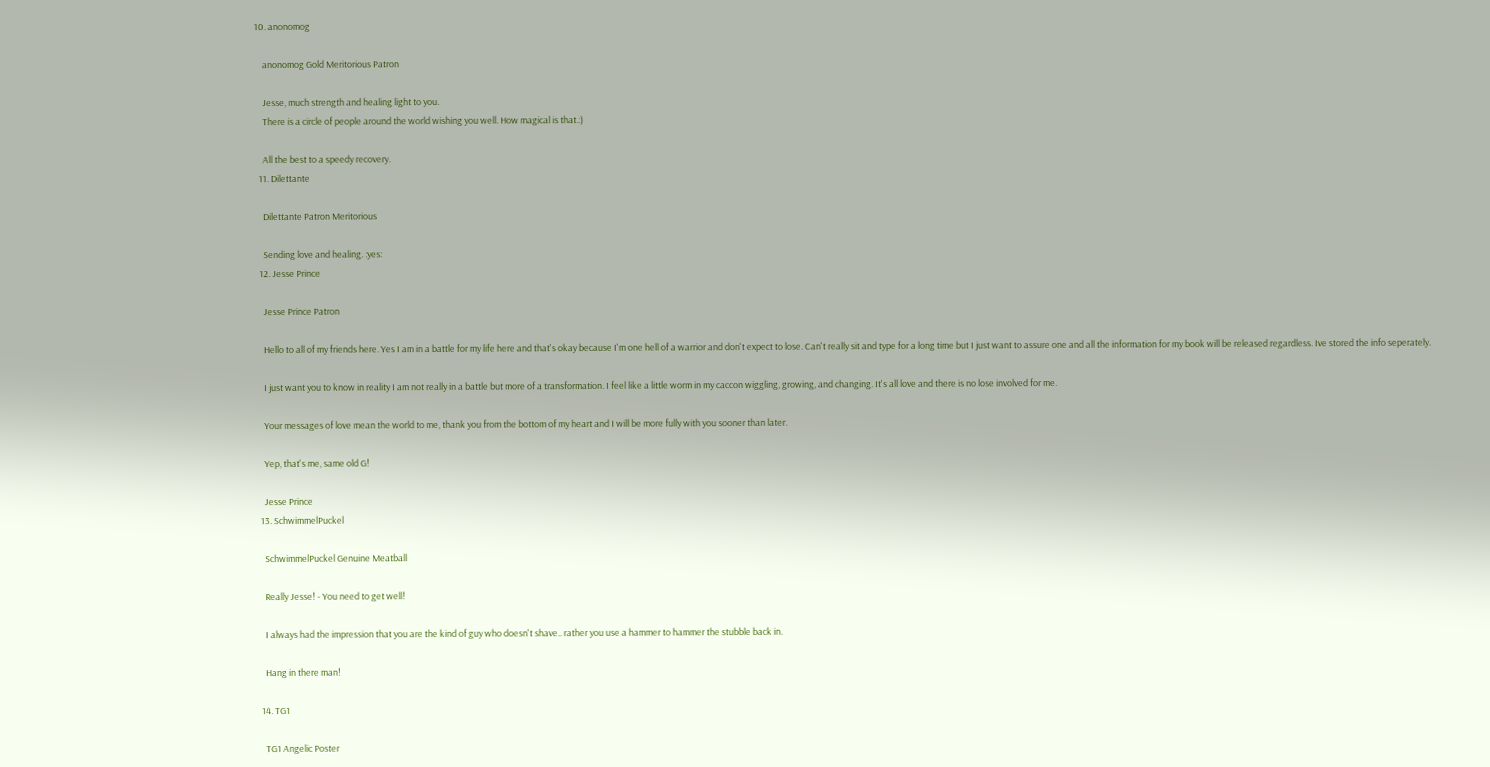10. anonomog

    anonomog Gold Meritorious Patron

    Jesse, much strength and healing light to you.
    There is a circle of people around the world wishing you well. How magical is that.:)

    All the best to a speedy recovery.
  11. Dilettante

    Dilettante Patron Meritorious

    Sending love and healing. :yes:
  12. Jesse Prince

    Jesse Prince Patron

    Hello to all of my friends here. Yes I am in a battle for my life here and that's okay because I'm one hell of a warrior and don't expect to lose. Can't really sit and type for a long time but I just want to assure one and all the information for my book will be released regardless. Ive stored the info seperately.

    I just want you to know in reality I am not really in a battle but more of a transformation. I feel like a little worm in my caccon wiggling, growing, and changing. It's all love and there is no lose involved for me.

    Your messages of love mean the world to me, thank you from the bottom of my heart and I will be more fully with you sooner than later.

    Yep, that's me, same old G!

    Jesse Prince
  13. SchwimmelPuckel

    SchwimmelPuckel Genuine Meatball

    Really Jesse! - You need to get well!

    I always had the impression that you are the kind of guy who doesn't shave.. rather you use a hammer to hammer the stubble back in.

    Hang in there man!

  14. TG1

    TG1 Angelic Poster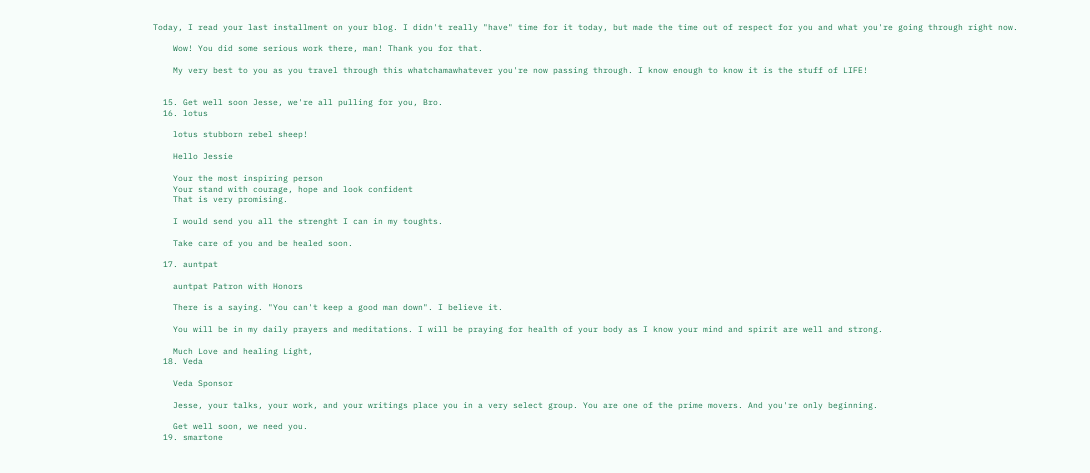Today, I read your last installment on your blog. I didn't really "have" time for it today, but made the time out of respect for you and what you're going through right now.

    Wow! You did some serious work there, man! Thank you for that.

    My very best to you as you travel through this whatchamawhatever you're now passing through. I know enough to know it is the stuff of LIFE!


  15. Get well soon Jesse, we're all pulling for you, Bro.
  16. lotus

    lotus stubborn rebel sheep!

    Hello Jessie

    Your the most inspiring person
    Your stand with courage, hope and look confident
    That is very promising.

    I would send you all the strenght I can in my toughts.

    Take care of you and be healed soon.

  17. auntpat

    auntpat Patron with Honors

    There is a saying. "You can't keep a good man down". I believe it.

    You will be in my daily prayers and meditations. I will be praying for health of your body as I know your mind and spirit are well and strong.

    Much Love and healing Light,
  18. Veda

    Veda Sponsor

    Jesse, your talks, your work, and your writings place you in a very select group. You are one of the prime movers. And you're only beginning.

    Get well soon, we need you.
  19. smartone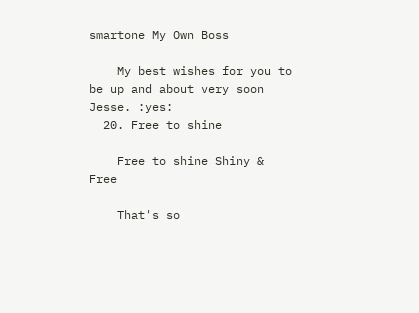smartone My Own Boss

    My best wishes for you to be up and about very soon Jesse. :yes:
  20. Free to shine

    Free to shine Shiny & Free

    That's so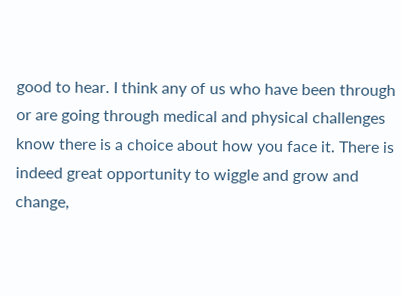good to hear. I think any of us who have been through or are going through medical and physical challenges know there is a choice about how you face it. There is indeed great opportunity to wiggle and grow and change,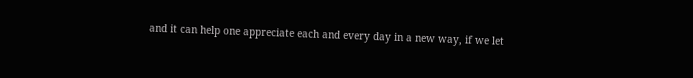and it can help one appreciate each and every day in a new way, if we let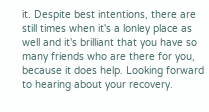it. Despite best intentions, there are still times when it's a lonley place as well and it's brilliant that you have so many friends who are there for you, because it does help. Looking forward to hearing about your recovery.